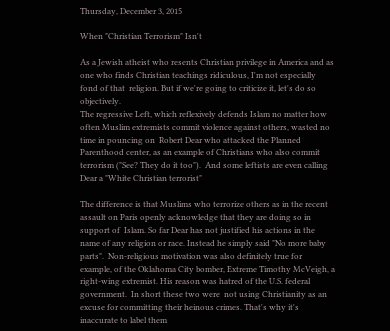Thursday, December 3, 2015

When "Christian Terrorism" Isn't

As a Jewish atheist who resents Christian privilege in America and as one who finds Christian teachings ridiculous, I'm not especially fond of that  religion. But if we're going to criticize it, let's do so objectively.
The regressive Left, which reflexively defends Islam no matter how often Muslim extremists commit violence against others, wasted no time in pouncing on  Robert Dear who attacked the Planned Parenthood center, as an example of Christians who also commit terrorism ("See? They do it too").  And some leftists are even calling Dear a "White Christian terrorist"

The difference is that Muslims who terrorize others as in the recent assault on Paris openly acknowledge that they are doing so in support of  Islam. So far Dear has not justified his actions in the name of any religion or race. Instead he simply said "No more baby parts".  Non-religious motivation was also definitely true for example, of the Oklahoma City bomber, Extreme Timothy McVeigh, a right-wing extremist. His reason was hatred of the U.S. federal government.  In short these two were  not using Christianity as an excuse for committing their heinous crimes. That's why it's inaccurate to label them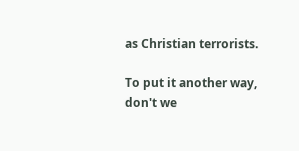as Christian terrorists.

To put it another way, don't we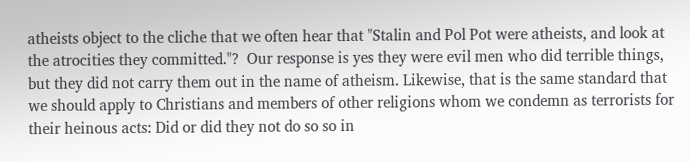atheists object to the cliche that we often hear that "Stalin and Pol Pot were atheists, and look at the atrocities they committed."?  Our response is yes they were evil men who did terrible things, but they did not carry them out in the name of atheism. Likewise, that is the same standard that we should apply to Christians and members of other religions whom we condemn as terrorists for their heinous acts: Did or did they not do so so in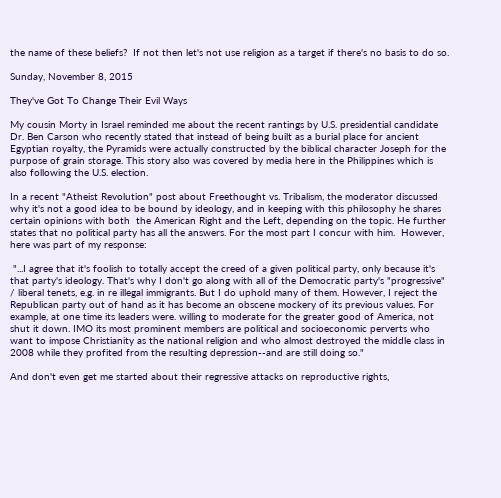the name of these beliefs?  If not then let's not use religion as a target if there's no basis to do so.

Sunday, November 8, 2015

They've Got To Change Their Evil Ways

My cousin Morty in Israel reminded me about the recent rantings by U.S. presidential candidate Dr. Ben Carson who recently stated that instead of being built as a burial place for ancient Egyptian royalty, the Pyramids were actually constructed by the biblical character Joseph for the purpose of grain storage. This story also was covered by media here in the Philippines which is also following the U.S. election.

In a recent "Atheist Revolution" post about Freethought vs. Tribalism, the moderator discussed why it's not a good idea to be bound by ideology, and in keeping with this philosophy he shares certain opinions with both  the American Right and the Left, depending on the topic. He further states that no political party has all the answers. For the most part I concur with him.  However, here was part of my response:

 "...I agree that it's foolish to totally accept the creed of a given political party, only because it's that party's ideology. That's why I don't go along with all of the Democratic party's "progressive" / liberal tenets, e.g. in re illegal immigrants. But I do uphold many of them. However, I reject the Republican party out of hand as it has become an obscene mockery of its previous values. For example, at one time its leaders were. willing to moderate for the greater good of America, not shut it down. IMO its most prominent members are political and socioeconomic perverts who want to impose Christianity as the national religion and who almost destroyed the middle class in 2008 while they profited from the resulting depression--and are still doing so."

And don't even get me started about their regressive attacks on reproductive rights,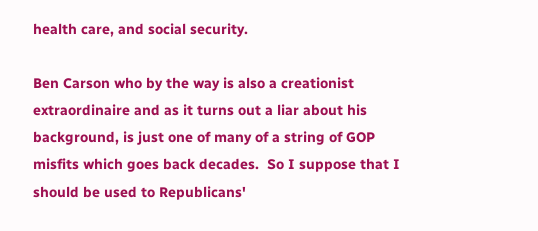health care, and social security.

Ben Carson who by the way is also a creationist extraordinaire and as it turns out a liar about his background, is just one of many of a string of GOP misfits which goes back decades.  So I suppose that I should be used to Republicans'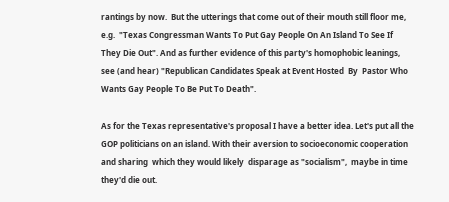rantings by now.  But the utterings that come out of their mouth still floor me, e.g.  "Texas Congressman Wants To Put Gay People On An Island To See If They Die Out". And as further evidence of this party's homophobic leanings, see (and hear) "Republican Candidates Speak at Event Hosted  By  Pastor Who Wants Gay People To Be Put To Death".

As for the Texas representative's proposal I have a better idea. Let's put all the GOP politicians on an island. With their aversion to socioeconomic cooperation and sharing  which they would likely  disparage as "socialism",  maybe in time they'd die out.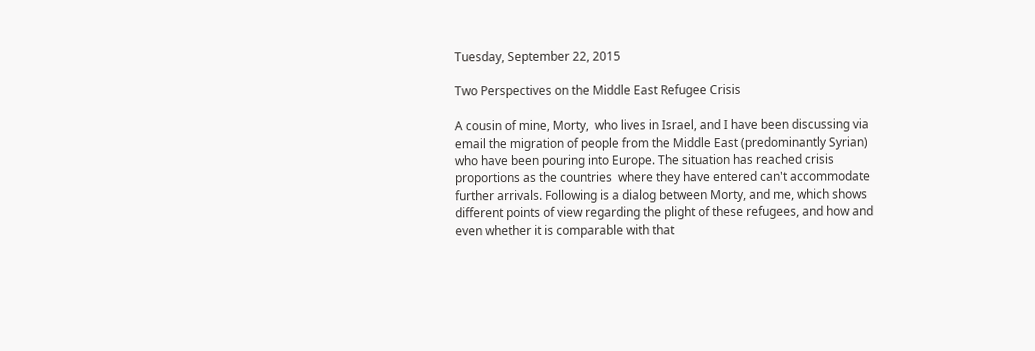Tuesday, September 22, 2015

Two Perspectives on the Middle East Refugee Crisis

A cousin of mine, Morty,  who lives in Israel, and I have been discussing via email the migration of people from the Middle East (predominantly Syrian)  who have been pouring into Europe. The situation has reached crisis proportions as the countries  where they have entered can't accommodate further arrivals. Following is a dialog between Morty, and me, which shows different points of view regarding the plight of these refugees, and how and even whether it is comparable with that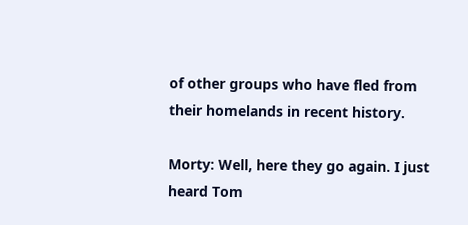of other groups who have fled from their homelands in recent history.

Morty: Well, here they go again. I just heard Tom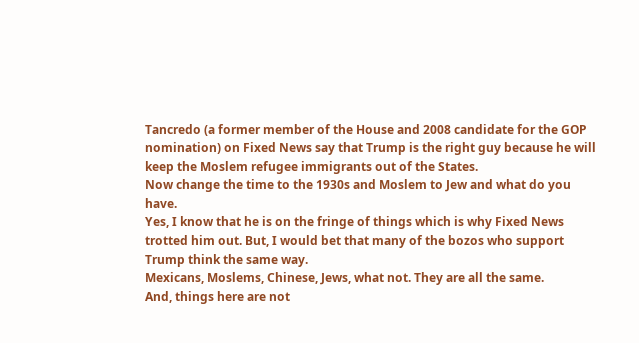Tancredo (a former member of the House and 2008 candidate for the GOP nomination) on Fixed News say that Trump is the right guy because he will keep the Moslem refugee immigrants out of the States.
Now change the time to the 1930s and Moslem to Jew and what do you have.
Yes, I know that he is on the fringe of things which is why Fixed News trotted him out. But, I would bet that many of the bozos who support Trump think the same way.
Mexicans, Moslems, Chinese, Jews, what not. They are all the same.
And, things here are not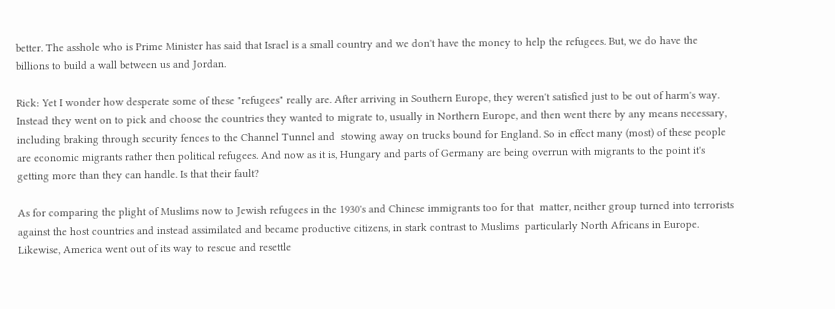better. The asshole who is Prime Minister has said that Israel is a small country and we don't have the money to help the refugees. But, we do have the billions to build a wall between us and Jordan.

Rick: Yet I wonder how desperate some of these "refugees" really are. After arriving in Southern Europe, they weren't satisfied just to be out of harm's way. Instead they went on to pick and choose the countries they wanted to migrate to, usually in Northern Europe, and then went there by any means necessary, including braking through security fences to the Channel Tunnel and  stowing away on trucks bound for England. So in effect many (most) of these people are economic migrants rather then political refugees. And now as it is, Hungary and parts of Germany are being overrun with migrants to the point it's getting more than they can handle. Is that their fault?

As for comparing the plight of Muslims now to Jewish refugees in the 1930's and Chinese immigrants too for that  matter, neither group turned into terrorists against the host countries and instead assimilated and became productive citizens, in stark contrast to Muslims  particularly North Africans in Europe. Likewise, America went out of its way to rescue and resettle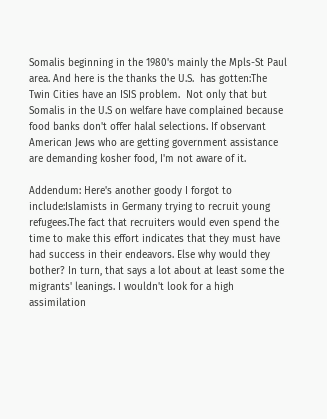Somalis beginning in the 1980's mainly the Mpls-St Paul area. And here is the thanks the U.S.  has gotten:The Twin Cities have an ISIS problem.  Not only that but Somalis in the U.S on welfare have complained because food banks don't offer halal selections. If observant American Jews who are getting government assistance are demanding kosher food, I'm not aware of it.

Addendum: Here's another goody I forgot to include:Islamists in Germany trying to recruit young refugees.The fact that recruiters would even spend the time to make this effort indicates that they must have had success in their endeavors. Else why would they bother? In turn, that says a lot about at least some the migrants' leanings. I wouldn't look for a high assimilation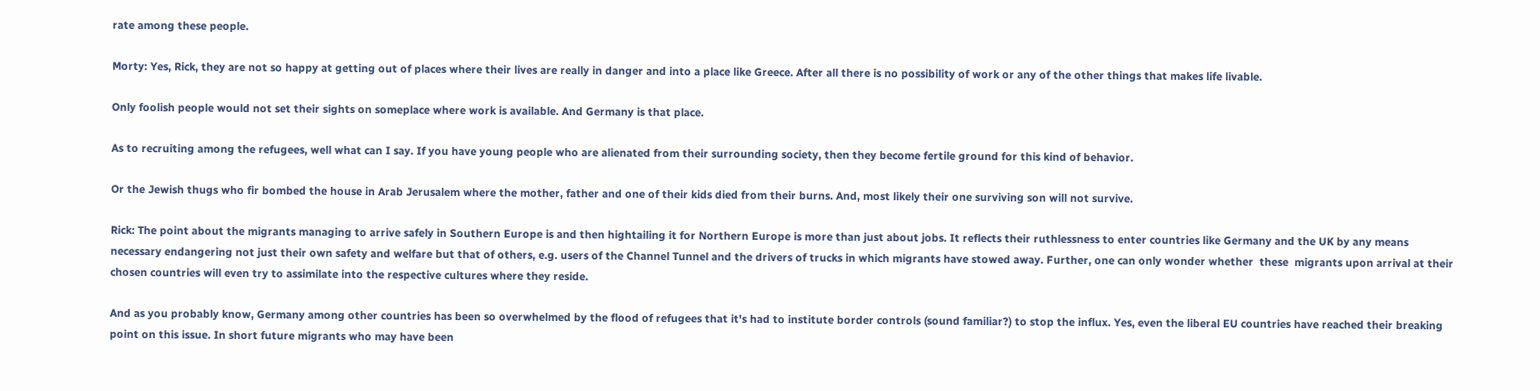rate among these people.

Morty: Yes, Rick, they are not so happy at getting out of places where their lives are really in danger and into a place like Greece. After all there is no possibility of work or any of the other things that makes life livable.

Only foolish people would not set their sights on someplace where work is available. And Germany is that place.

As to recruiting among the refugees, well what can I say. If you have young people who are alienated from their surrounding society, then they become fertile ground for this kind of behavior.

Or the Jewish thugs who fir bombed the house in Arab Jerusalem where the mother, father and one of their kids died from their burns. And, most likely their one surviving son will not survive.

Rick: The point about the migrants managing to arrive safely in Southern Europe is and then hightailing it for Northern Europe is more than just about jobs. It reflects their ruthlessness to enter countries like Germany and the UK by any means necessary endangering not just their own safety and welfare but that of others, e.g. users of the Channel Tunnel and the drivers of trucks in which migrants have stowed away. Further, one can only wonder whether  these  migrants upon arrival at their chosen countries will even try to assimilate into the respective cultures where they reside.

And as you probably know, Germany among other countries has been so overwhelmed by the flood of refugees that it's had to institute border controls (sound familiar?) to stop the influx. Yes, even the liberal EU countries have reached their breaking point on this issue. In short future migrants who may have been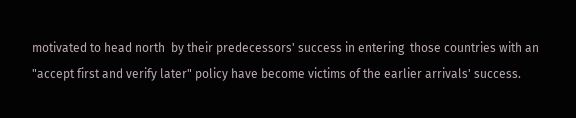motivated to head north  by their predecessors' success in entering  those countries with an "accept first and verify later" policy have become victims of the earlier arrivals' success.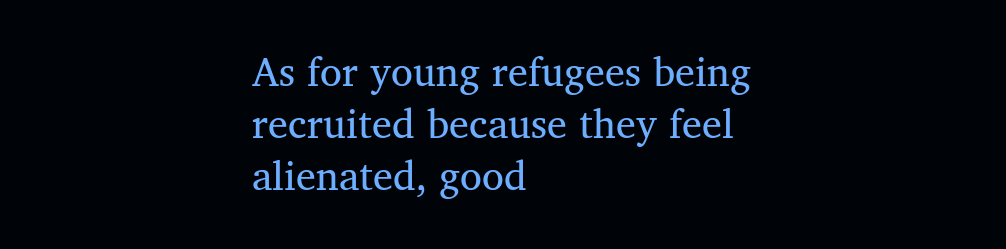As for young refugees being recruited because they feel alienated, good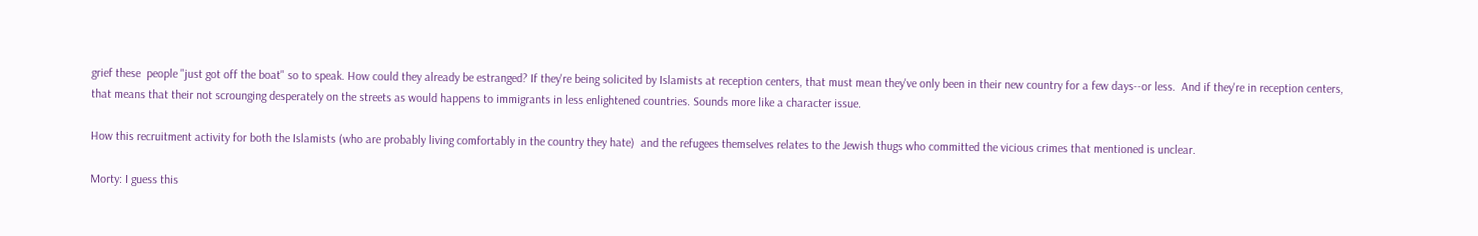grief these  people "just got off the boat" so to speak. How could they already be estranged? If they're being solicited by Islamists at reception centers, that must mean they've only been in their new country for a few days--or less.  And if they're in reception centers, that means that their not scrounging desperately on the streets as would happens to immigrants in less enlightened countries. Sounds more like a character issue.

How this recruitment activity for both the Islamists (who are probably living comfortably in the country they hate)  and the refugees themselves relates to the Jewish thugs who committed the vicious crimes that mentioned is unclear.

Morty: I guess this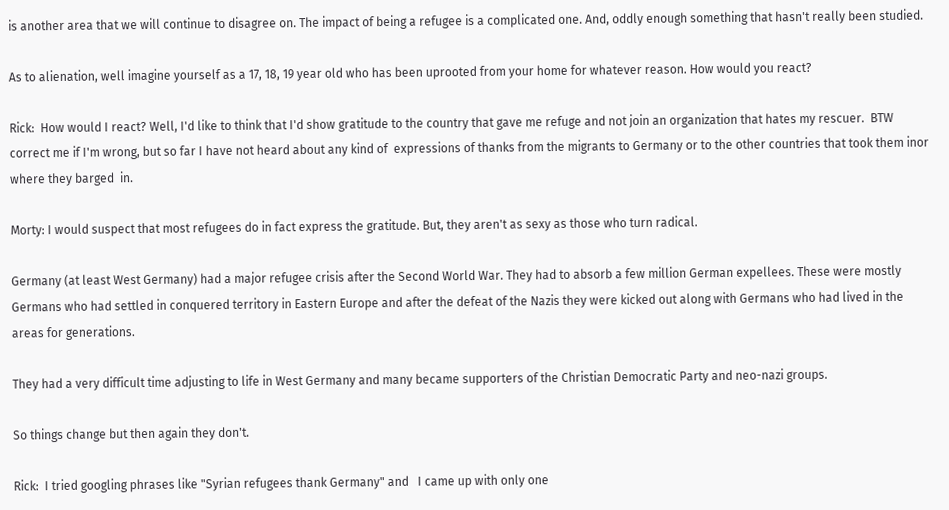is another area that we will continue to disagree on. The impact of being a refugee is a complicated one. And, oddly enough something that hasn't really been studied.

As to alienation, well imagine yourself as a 17, 18, 19 year old who has been uprooted from your home for whatever reason. How would you react?

Rick:  How would I react? Well, I'd like to think that I'd show gratitude to the country that gave me refuge and not join an organization that hates my rescuer.  BTW correct me if I'm wrong, but so far I have not heard about any kind of  expressions of thanks from the migrants to Germany or to the other countries that took them inor where they barged  in.

Morty: I would suspect that most refugees do in fact express the gratitude. But, they aren't as sexy as those who turn radical.

Germany (at least West Germany) had a major refugee crisis after the Second World War. They had to absorb a few million German expellees. These were mostly Germans who had settled in conquered territory in Eastern Europe and after the defeat of the Nazis they were kicked out along with Germans who had lived in the areas for generations.

They had a very difficult time adjusting to life in West Germany and many became supporters of the Christian Democratic Party and neo-nazi groups.

So things change but then again they don't.

Rick:  I tried googling phrases like "Syrian refugees thank Germany" and   I came up with only one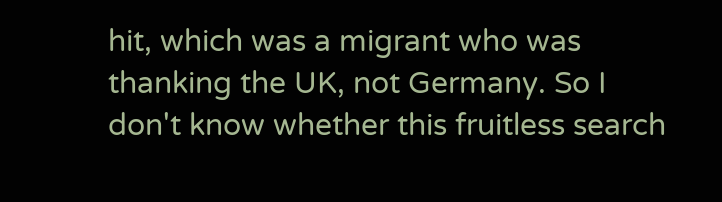hit, which was a migrant who was thanking the UK, not Germany. So I don't know whether this fruitless search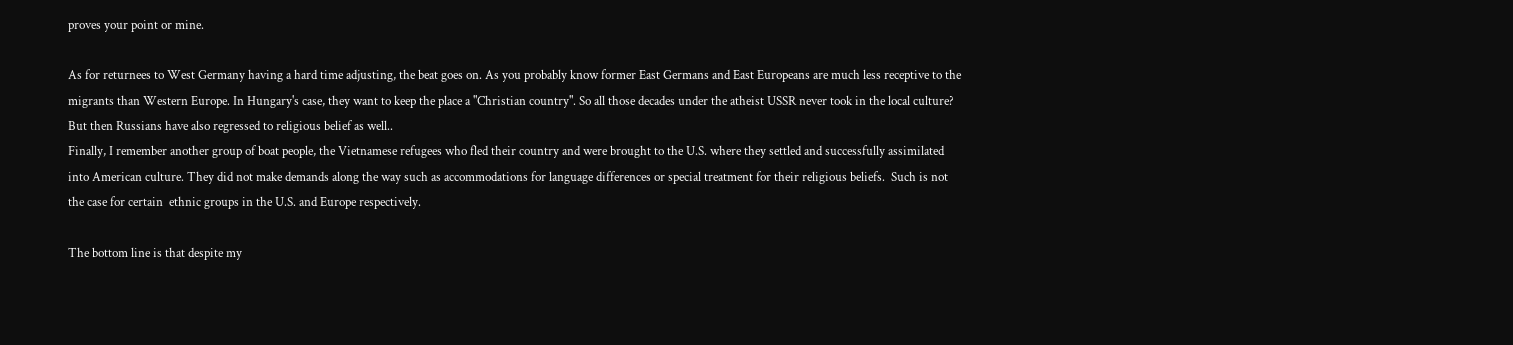proves your point or mine.

As for returnees to West Germany having a hard time adjusting, the beat goes on. As you probably know former East Germans and East Europeans are much less receptive to the migrants than Western Europe. In Hungary's case, they want to keep the place a "Christian country". So all those decades under the atheist USSR never took in the local culture?  But then Russians have also regressed to religious belief as well..
Finally, I remember another group of boat people, the Vietnamese refugees who fled their country and were brought to the U.S. where they settled and successfully assimilated into American culture. They did not make demands along the way such as accommodations for language differences or special treatment for their religious beliefs.  Such is not the case for certain  ethnic groups in the U.S. and Europe respectively.

The bottom line is that despite my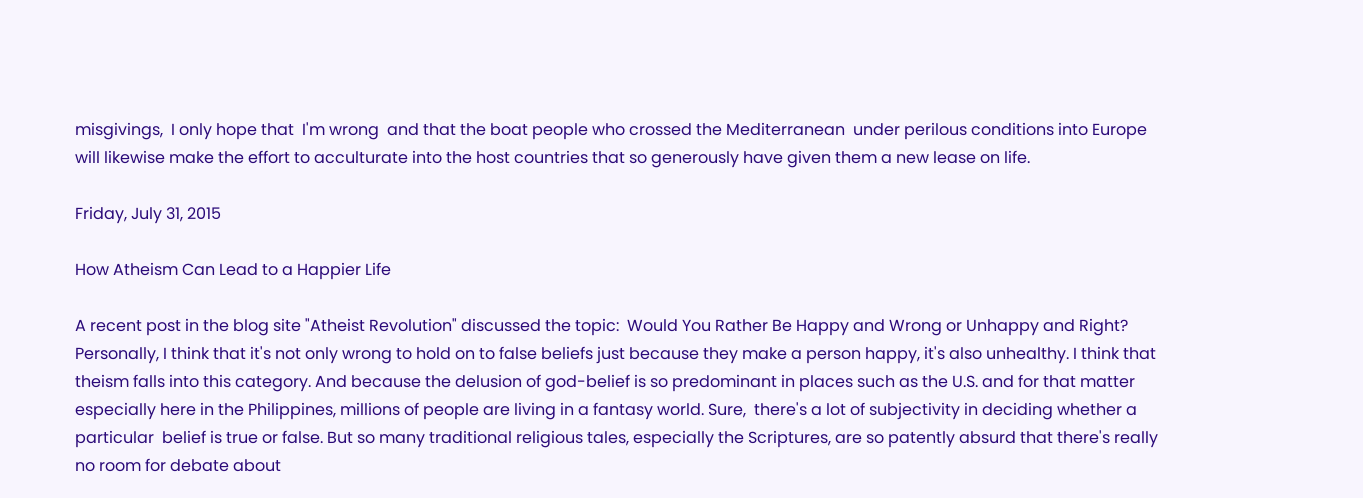misgivings,  I only hope that  I'm wrong  and that the boat people who crossed the Mediterranean  under perilous conditions into Europe will likewise make the effort to acculturate into the host countries that so generously have given them a new lease on life.

Friday, July 31, 2015

How Atheism Can Lead to a Happier Life

A recent post in the blog site "Atheist Revolution" discussed the topic:  Would You Rather Be Happy and Wrong or Unhappy and Right?  Personally, I think that it's not only wrong to hold on to false beliefs just because they make a person happy, it's also unhealthy. I think that theism falls into this category. And because the delusion of god-belief is so predominant in places such as the U.S. and for that matter especially here in the Philippines, millions of people are living in a fantasy world. Sure,  there's a lot of subjectivity in deciding whether a particular  belief is true or false. But so many traditional religious tales, especially the Scriptures, are so patently absurd that there's really no room for debate about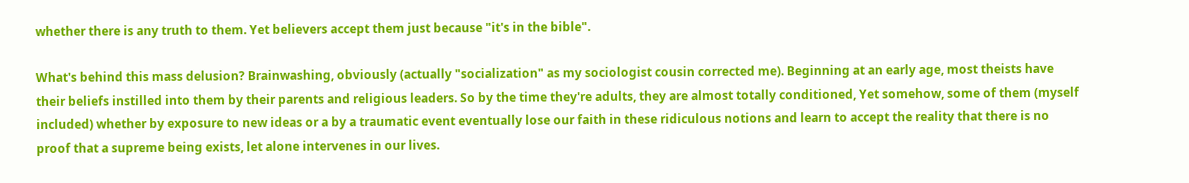whether there is any truth to them. Yet believers accept them just because "it's in the bible".

What's behind this mass delusion? Brainwashing, obviously (actually "socialization" as my sociologist cousin corrected me). Beginning at an early age, most theists have their beliefs instilled into them by their parents and religious leaders. So by the time they're adults, they are almost totally conditioned, Yet somehow, some of them (myself included) whether by exposure to new ideas or a by a traumatic event eventually lose our faith in these ridiculous notions and learn to accept the reality that there is no proof that a supreme being exists, let alone intervenes in our lives.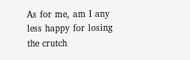As for me, am I any less happy for losing the crutch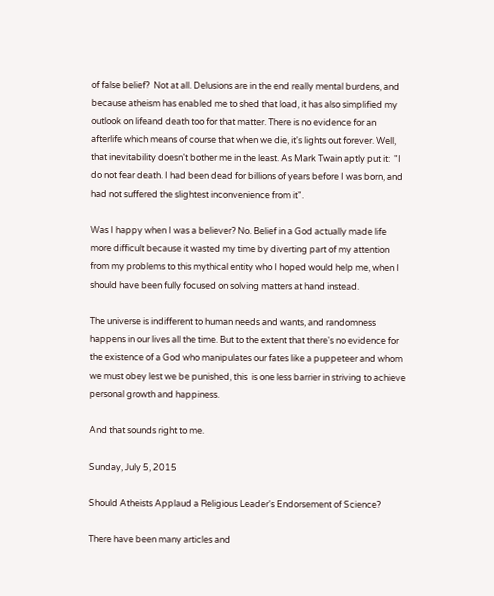of false belief?  Not at all. Delusions are in the end really mental burdens, and because atheism has enabled me to shed that load, it has also simplified my outlook on lifeand death too for that matter. There is no evidence for an afterlife which means of course that when we die, it's lights out forever. Well, that inevitability doesn't bother me in the least. As Mark Twain aptly put it:  "I do not fear death. I had been dead for billions of years before I was born, and had not suffered the slightest inconvenience from it".

Was I happy when I was a believer? No. Belief in a God actually made life more difficult because it wasted my time by diverting part of my attention from my problems to this mythical entity who I hoped would help me, when I should have been fully focused on solving matters at hand instead.

The universe is indifferent to human needs and wants, and randomness happens in our lives all the time. But to the extent that there's no evidence for the existence of a God who manipulates our fates like a puppeteer and whom we must obey lest we be punished, this  is one less barrier in striving to achieve personal growth and happiness.

And that sounds right to me.

Sunday, July 5, 2015

Should Atheists Applaud a Religious Leader's Endorsement of Science?

There have been many articles and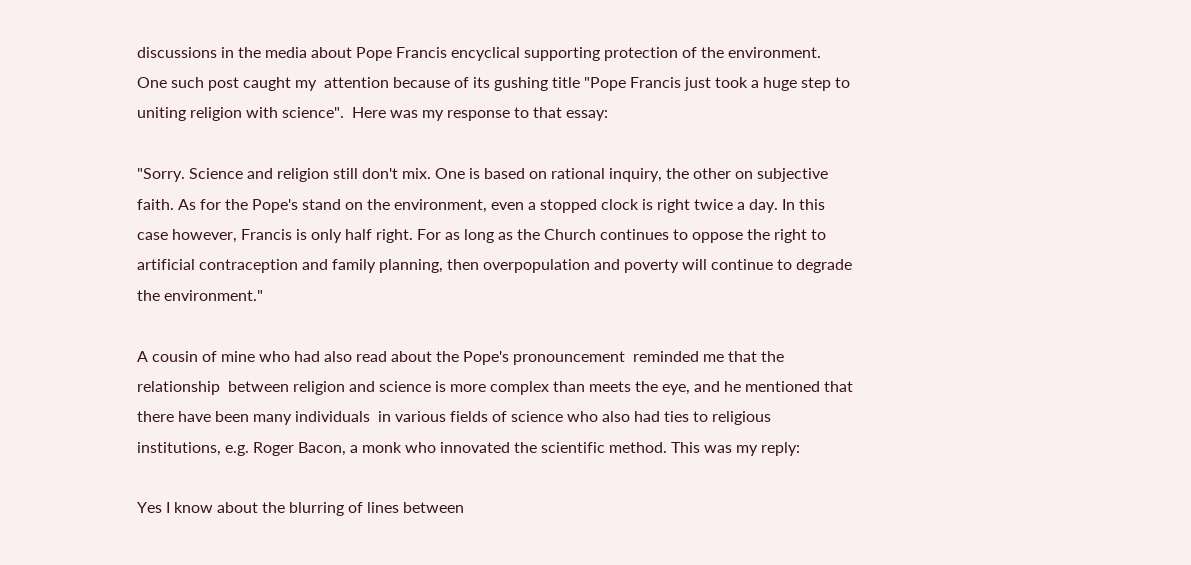discussions in the media about Pope Francis encyclical supporting protection of the environment. One such post caught my  attention because of its gushing title "Pope Francis just took a huge step to uniting religion with science".  Here was my response to that essay:

"Sorry. Science and religion still don't mix. One is based on rational inquiry, the other on subjective faith. As for the Pope's stand on the environment, even a stopped clock is right twice a day. In this case however, Francis is only half right. For as long as the Church continues to oppose the right to artificial contraception and family planning, then overpopulation and poverty will continue to degrade the environment."

A cousin of mine who had also read about the Pope's pronouncement  reminded me that the relationship  between religion and science is more complex than meets the eye, and he mentioned that there have been many individuals  in various fields of science who also had ties to religious institutions, e.g. Roger Bacon, a monk who innovated the scientific method. This was my reply:

Yes I know about the blurring of lines between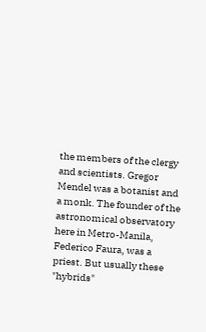the members of the clergy and scientists. Gregor Mendel was a botanist and a monk. The founder of the astronomical observatory here in Metro-Manila, Federico Faura, was a  priest. But usually these "hybrids"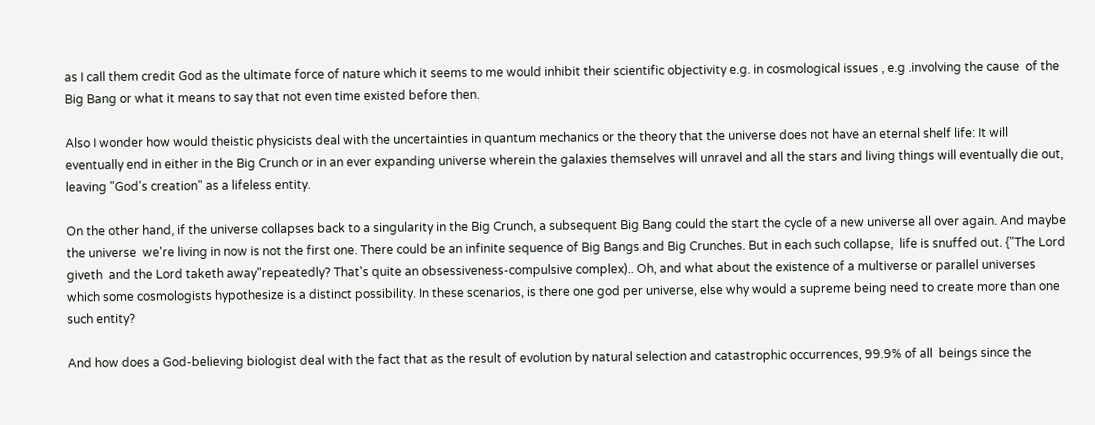as I call them credit God as the ultimate force of nature which it seems to me would inhibit their scientific objectivity e.g. in cosmological issues , e.g .involving the cause  of the Big Bang or what it means to say that not even time existed before then.

Also I wonder how would theistic physicists deal with the uncertainties in quantum mechanics or the theory that the universe does not have an eternal shelf life: It will eventually end in either in the Big Crunch or in an ever expanding universe wherein the galaxies themselves will unravel and all the stars and living things will eventually die out, leaving "God's creation" as a lifeless entity.

On the other hand, if the universe collapses back to a singularity in the Big Crunch, a subsequent Big Bang could the start the cycle of a new universe all over again. And maybe the universe  we're living in now is not the first one. There could be an infinite sequence of Big Bangs and Big Crunches. But in each such collapse,  life is snuffed out. {"The Lord giveth  and the Lord taketh away"repeatedly? That's quite an obsessiveness-compulsive complex).. Oh, and what about the existence of a multiverse or parallel universes which some cosmologists hypothesize is a distinct possibility. In these scenarios, is there one god per universe, else why would a supreme being need to create more than one such entity?

And how does a God-believing biologist deal with the fact that as the result of evolution by natural selection and catastrophic occurrences, 99.9% of all  beings since the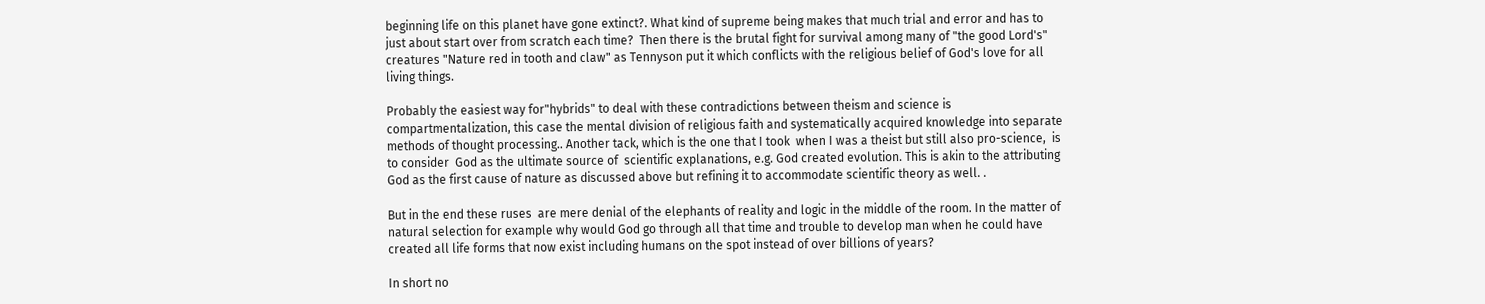beginning life on this planet have gone extinct?. What kind of supreme being makes that much trial and error and has to just about start over from scratch each time?  Then there is the brutal fight for survival among many of "the good Lord's" creatures "Nature red in tooth and claw" as Tennyson put it which conflicts with the religious belief of God's love for all living things.

Probably the easiest way for"hybrids" to deal with these contradictions between theism and science is compartmentalization, this case the mental division of religious faith and systematically acquired knowledge into separate methods of thought processing.. Another tack, which is the one that I took  when I was a theist but still also pro-science,  is to consider  God as the ultimate source of  scientific explanations, e.g. God created evolution. This is akin to the attributing God as the first cause of nature as discussed above but refining it to accommodate scientific theory as well. .

But in the end these ruses  are mere denial of the elephants of reality and logic in the middle of the room. In the matter of natural selection for example why would God go through all that time and trouble to develop man when he could have created all life forms that now exist including humans on the spot instead of over billions of years?

In short no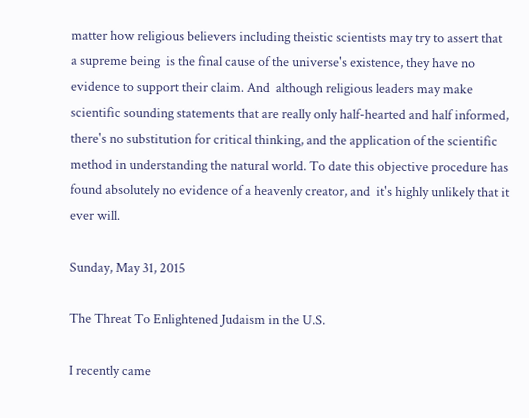matter how religious believers including theistic scientists may try to assert that a supreme being  is the final cause of the universe's existence, they have no evidence to support their claim. And  although religious leaders may make scientific sounding statements that are really only half-hearted and half informed, there's no substitution for critical thinking, and the application of the scientific method in understanding the natural world. To date this objective procedure has found absolutely no evidence of a heavenly creator, and  it's highly unlikely that it ever will.

Sunday, May 31, 2015

The Threat To Enlightened Judaism in the U.S.

I recently came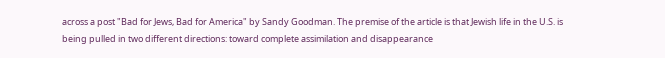across a post "Bad for Jews, Bad for America" by Sandy Goodman. The premise of the article is that Jewish life in the U.S. is being pulled in two different directions: toward complete assimilation and disappearance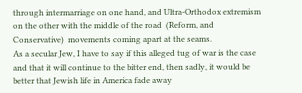through intermarriage on one hand, and Ultra-Orthodox extremism on the other with the middle of the road  (Reform, and  Conservative)  movements coming apart at the seams.
As a secular Jew, I have to say if this alleged tug of war is the case and that it will continue to the bitter end, then sadly, it would be better that Jewish life in America fade away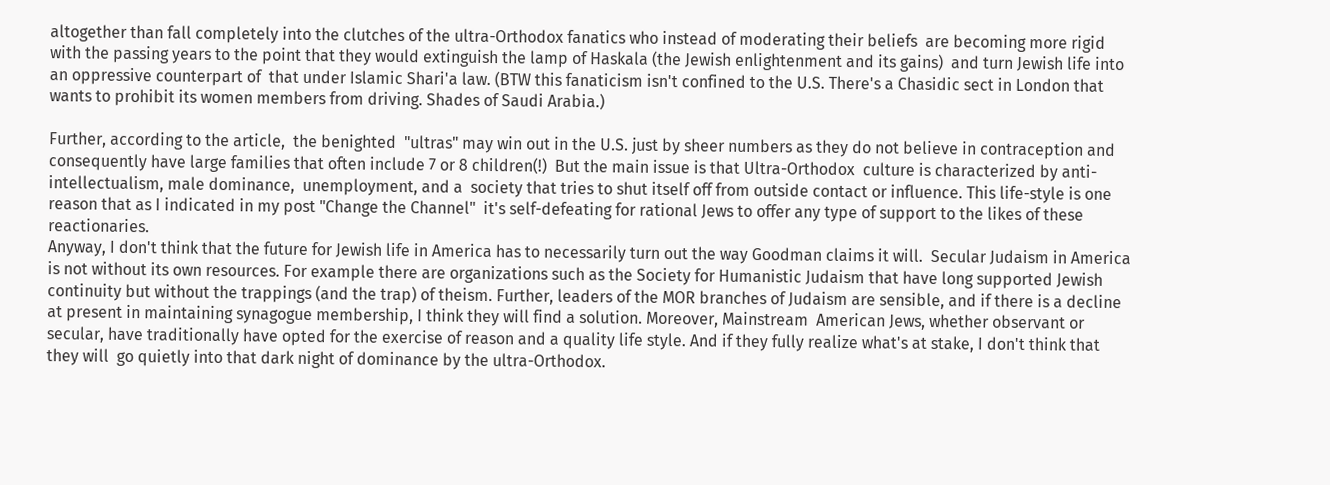altogether than fall completely into the clutches of the ultra-Orthodox fanatics who instead of moderating their beliefs  are becoming more rigid with the passing years to the point that they would extinguish the lamp of Haskala (the Jewish enlightenment and its gains)  and turn Jewish life into an oppressive counterpart of  that under Islamic Shari'a law. (BTW this fanaticism isn't confined to the U.S. There's a Chasidic sect in London that wants to prohibit its women members from driving. Shades of Saudi Arabia.)

Further, according to the article,  the benighted  "ultras" may win out in the U.S. just by sheer numbers as they do not believe in contraception and consequently have large families that often include 7 or 8 children(!)  But the main issue is that Ultra-Orthodox  culture is characterized by anti-intellectualism, male dominance,  unemployment, and a  society that tries to shut itself off from outside contact or influence. This life-style is one reason that as I indicated in my post "Change the Channel"  it's self-defeating for rational Jews to offer any type of support to the likes of these reactionaries.
Anyway, I don't think that the future for Jewish life in America has to necessarily turn out the way Goodman claims it will.  Secular Judaism in America is not without its own resources. For example there are organizations such as the Society for Humanistic Judaism that have long supported Jewish continuity but without the trappings (and the trap) of theism. Further, leaders of the MOR branches of Judaism are sensible, and if there is a decline at present in maintaining synagogue membership, I think they will find a solution. Moreover, Mainstream  American Jews, whether observant or secular, have traditionally have opted for the exercise of reason and a quality life style. And if they fully realize what's at stake, I don't think that  they will  go quietly into that dark night of dominance by the ultra-Orthodox.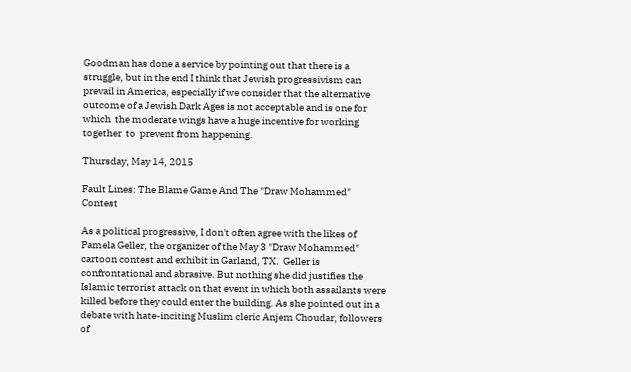Goodman has done a service by pointing out that there is a  struggle, but in the end I think that Jewish progressivism can prevail in America, especially if we consider that the alternative outcome of a Jewish Dark Ages is not acceptable and is one for which  the moderate wings have a huge incentive for working together  to  prevent from happening.

Thursday, May 14, 2015

Fault Lines: The Blame Game And The "Draw Mohammed" Contest

As a political progressive, I don't often agree with the likes of Pamela Geller, the organizer of the May 3 "Draw Mohammed" cartoon contest and exhibit in Garland, TX.  Geller is confrontational and abrasive. But nothing she did justifies the Islamic terrorist attack on that event in which both assailants were killed before they could enter the building. As she pointed out in a debate with hate-inciting Muslim cleric Anjem Choudar, followers of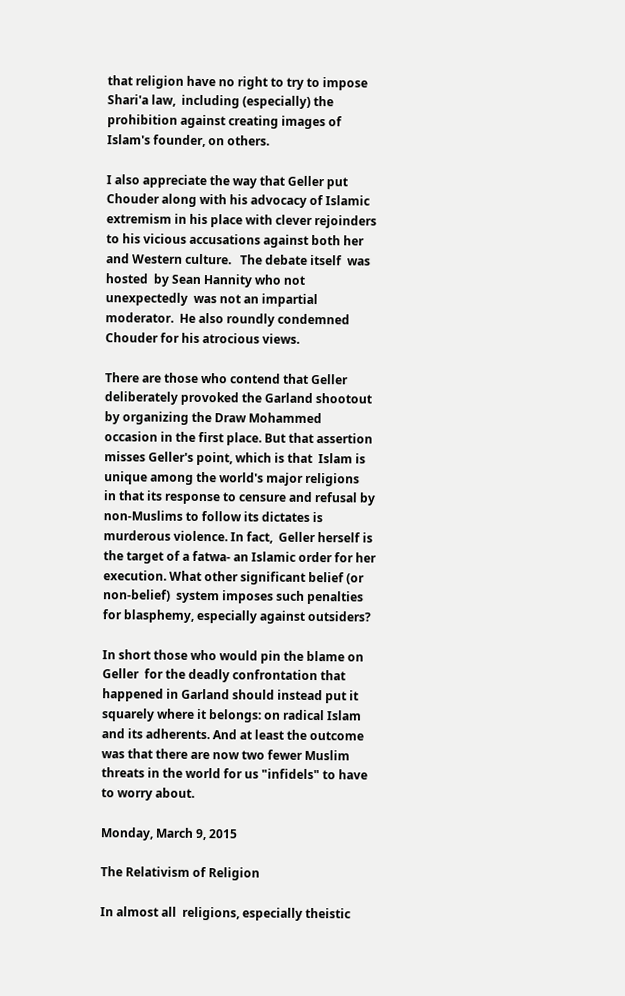that religion have no right to try to impose Shari'a law,  including (especially) the prohibition against creating images of Islam's founder, on others.

I also appreciate the way that Geller put Chouder along with his advocacy of Islamic extremism in his place with clever rejoinders to his vicious accusations against both her and Western culture.   The debate itself  was hosted  by Sean Hannity who not unexpectedly  was not an impartial moderator.  He also roundly condemned Chouder for his atrocious views.

There are those who contend that Geller deliberately provoked the Garland shootout by organizing the Draw Mohammed occasion in the first place. But that assertion  misses Geller's point, which is that  Islam is unique among the world's major religions  in that its response to censure and refusal by non-Muslims to follow its dictates is murderous violence. In fact,  Geller herself is the target of a fatwa- an Islamic order for her execution. What other significant belief (or non-belief)  system imposes such penalties for blasphemy, especially against outsiders?

In short those who would pin the blame on Geller  for the deadly confrontation that happened in Garland should instead put it squarely where it belongs: on radical Islam and its adherents. And at least the outcome was that there are now two fewer Muslim threats in the world for us "infidels" to have to worry about.

Monday, March 9, 2015

The Relativism of Religion

In almost all  religions, especially theistic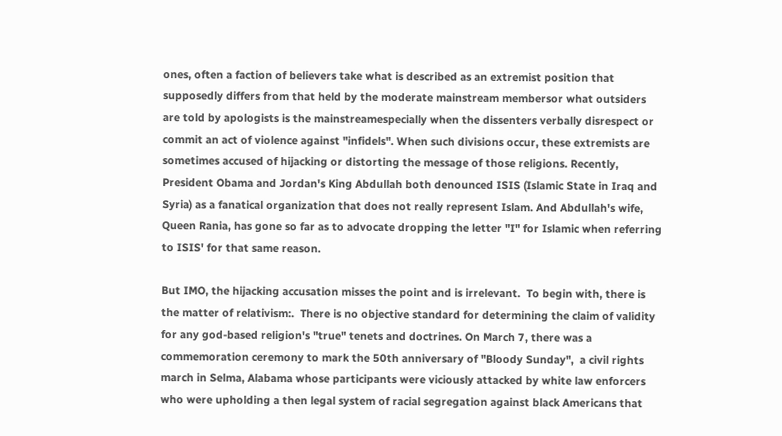ones, often a faction of believers take what is described as an extremist position that supposedly differs from that held by the moderate mainstream membersor what outsiders are told by apologists is the mainstreamespecially when the dissenters verbally disrespect or commit an act of violence against "infidels". When such divisions occur, these extremists are sometimes accused of hijacking or distorting the message of those religions. Recently, President Obama and Jordan's King Abdullah both denounced ISIS (Islamic State in Iraq and Syria) as a fanatical organization that does not really represent Islam. And Abdullah's wife, Queen Rania, has gone so far as to advocate dropping the letter "I" for Islamic when referring  to ISIS' for that same reason.

But IMO, the hijacking accusation misses the point and is irrelevant.  To begin with, there is the matter of relativism:.  There is no objective standard for determining the claim of validity for any god-based religion's "true" tenets and doctrines. On March 7, there was a commemoration ceremony to mark the 50th anniversary of "Bloody Sunday",  a civil rights march in Selma, Alabama whose participants were viciously attacked by white law enforcers who were upholding a then legal system of racial segregation against black Americans that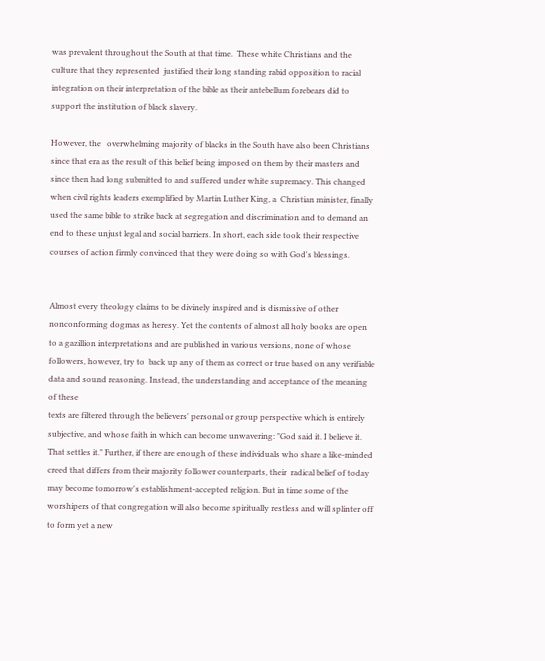was prevalent throughout the South at that time.  These white Christians and the culture that they represented  justified their long standing rabid opposition to racial integration on their interpretation of the bible as their antebellum forebears did to support the institution of black slavery.

However, the   overwhelming majority of blacks in the South have also been Christians since that era as the result of this belief being imposed on them by their masters and since then had long submitted to and suffered under white supremacy. This changed when civil rights leaders exemplified by Martin Luther King, a  Christian minister, finally used the same bible to strike back at segregation and discrimination and to demand an end to these unjust legal and social barriers. In short, each side took their respective courses of action firmly convinced that they were doing so with God's blessings.


Almost every theology claims to be divinely inspired and is dismissive of other nonconforming dogmas as heresy. Yet the contents of almost all holy books are open to a gazillion interpretations and are published in various versions, none of whose followers, however, try to  back up any of them as correct or true based on any verifiable data and sound reasoning. Instead, the understanding and acceptance of the meaning of these
texts are filtered through the believers' personal or group perspective which is entirely subjective, and whose faith in which can become unwavering: "God said it. I believe it. That settles it." Further, if there are enough of these individuals who share a like-minded creed that differs from their majority follower counterparts, their  radical belief of today  may become tomorrow's establishment-accepted religion. But in time some of the worshipers of that congregation will also become spiritually restless and will splinter off to form yet a new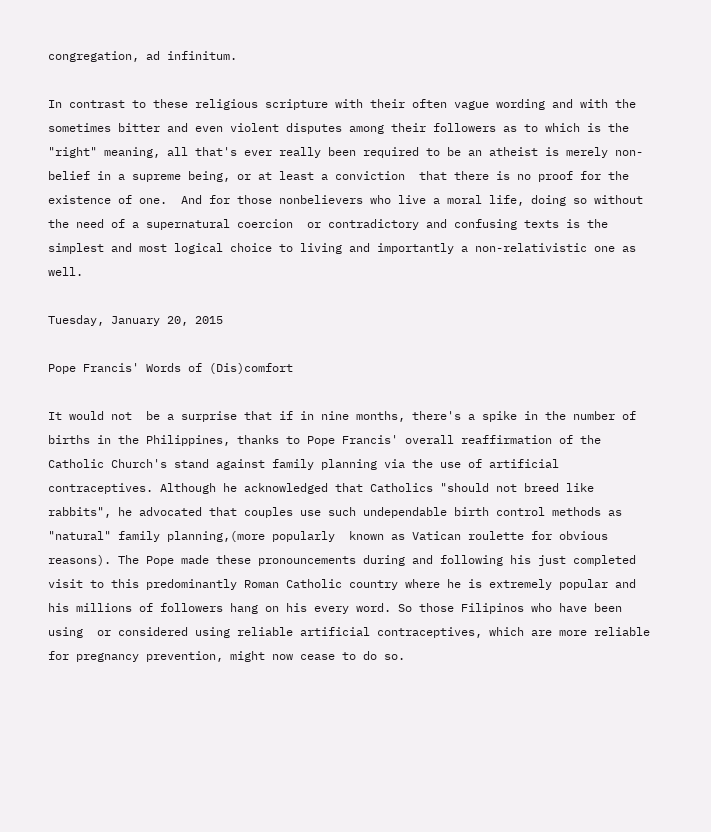congregation, ad infinitum.

In contrast to these religious scripture with their often vague wording and with the sometimes bitter and even violent disputes among their followers as to which is the "right" meaning, all that's ever really been required to be an atheist is merely non-belief in a supreme being, or at least a conviction  that there is no proof for the existence of one.  And for those nonbelievers who live a moral life, doing so without the need of a supernatural coercion  or contradictory and confusing texts is the simplest and most logical choice to living and importantly a non-relativistic one as well.

Tuesday, January 20, 2015

Pope Francis' Words of (Dis)comfort

It would not  be a surprise that if in nine months, there's a spike in the number of births in the Philippines, thanks to Pope Francis' overall reaffirmation of the Catholic Church's stand against family planning via the use of artificial contraceptives. Although he acknowledged that Catholics "should not breed like rabbits", he advocated that couples use such undependable birth control methods as "natural" family planning,(more popularly  known as Vatican roulette for obvious reasons). The Pope made these pronouncements during and following his just completed visit to this predominantly Roman Catholic country where he is extremely popular and his millions of followers hang on his every word. So those Filipinos who have been using  or considered using reliable artificial contraceptives, which are more reliable for pregnancy prevention, might now cease to do so.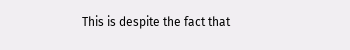This is despite the fact that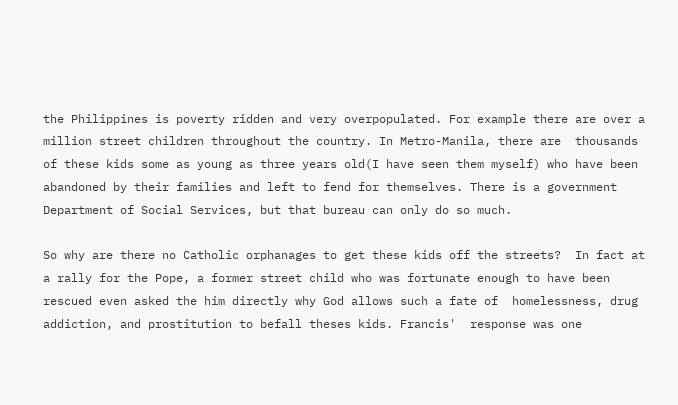the Philippines is poverty ridden and very overpopulated. For example there are over a million street children throughout the country. In Metro-Manila, there are  thousands of these kids some as young as three years old(I have seen them myself) who have been abandoned by their families and left to fend for themselves. There is a government Department of Social Services, but that bureau can only do so much.

So why are there no Catholic orphanages to get these kids off the streets?  In fact at a rally for the Pope, a former street child who was fortunate enough to have been rescued even asked the him directly why God allows such a fate of  homelessness, drug addiction, and prostitution to befall theses kids. Francis'  response was one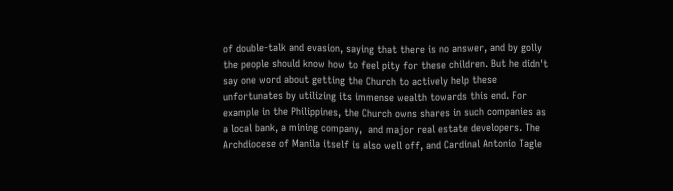of double-talk and evasion, saying that there is no answer, and by golly the people should know how to feel pity for these children. But he didn't say one word about getting the Church to actively help these unfortunates by utilizing its immense wealth towards this end. For example in the Philippines, the Church owns shares in such companies as a local bank, a mining company,  and major real estate developers. The Archdiocese of Manila itself is also well off, and Cardinal Antonio Tagle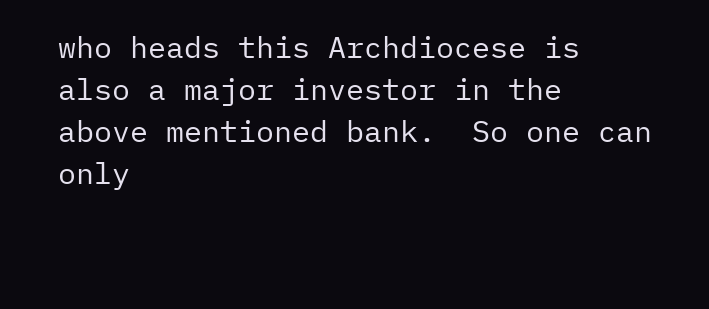who heads this Archdiocese is also a major investor in the above mentioned bank.  So one can only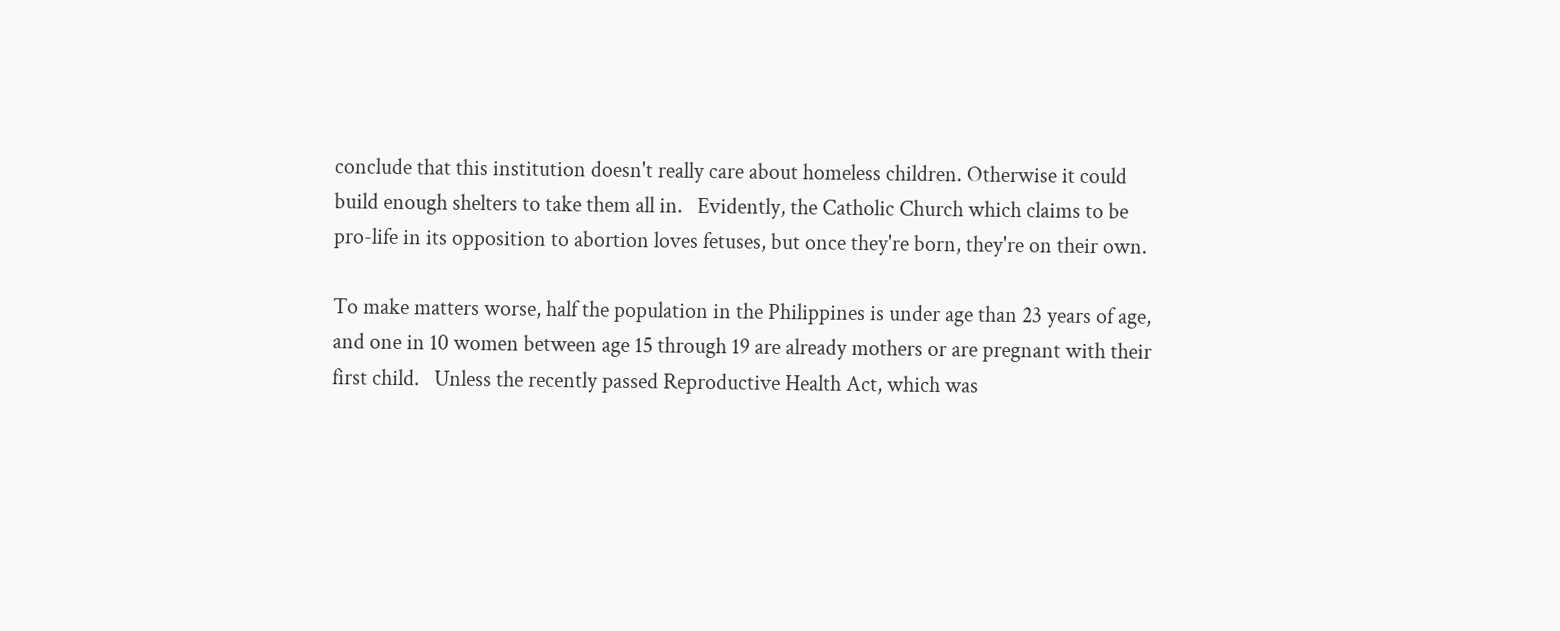conclude that this institution doesn't really care about homeless children. Otherwise it could build enough shelters to take them all in.   Evidently, the Catholic Church which claims to be pro-life in its opposition to abortion loves fetuses, but once they're born, they're on their own.

To make matters worse, half the population in the Philippines is under age than 23 years of age, and one in 10 women between age 15 through 19 are already mothers or are pregnant with their first child.   Unless the recently passed Reproductive Health Act, which was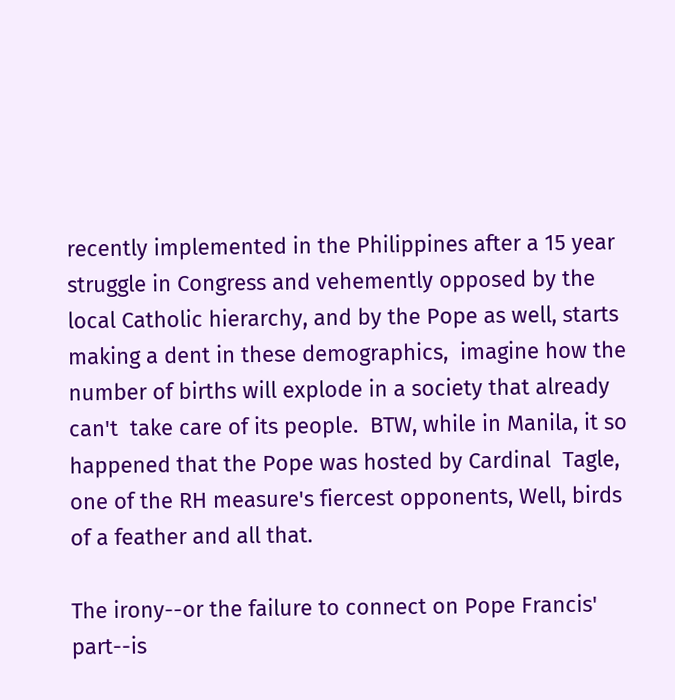recently implemented in the Philippines after a 15 year struggle in Congress and vehemently opposed by the local Catholic hierarchy, and by the Pope as well, starts making a dent in these demographics,  imagine how the number of births will explode in a society that already can't  take care of its people.  BTW, while in Manila, it so happened that the Pope was hosted by Cardinal  Tagle, one of the RH measure's fiercest opponents, Well, birds of a feather and all that.

The irony--or the failure to connect on Pope Francis' part--is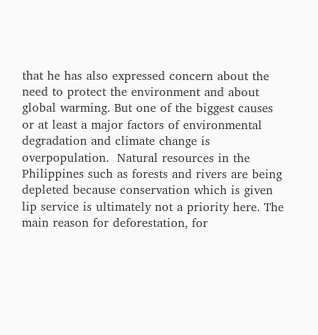that he has also expressed concern about the need to protect the environment and about global warming. But one of the biggest causes  or at least a major factors of environmental degradation and climate change is overpopulation.  Natural resources in the Philippines such as forests and rivers are being depleted because conservation which is given lip service is ultimately not a priority here. The main reason for deforestation, for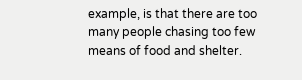example, is that there are too many people chasing too few means of food and shelter.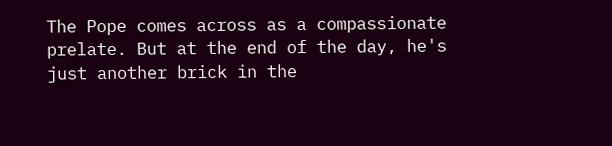The Pope comes across as a compassionate prelate. But at the end of the day, he's just another brick in the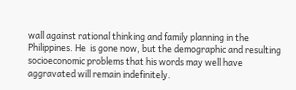wall against rational thinking and family planning in the Philippines. He  is gone now, but the demographic and resulting socioeconomic problems that his words may well have aggravated will remain indefinitely.